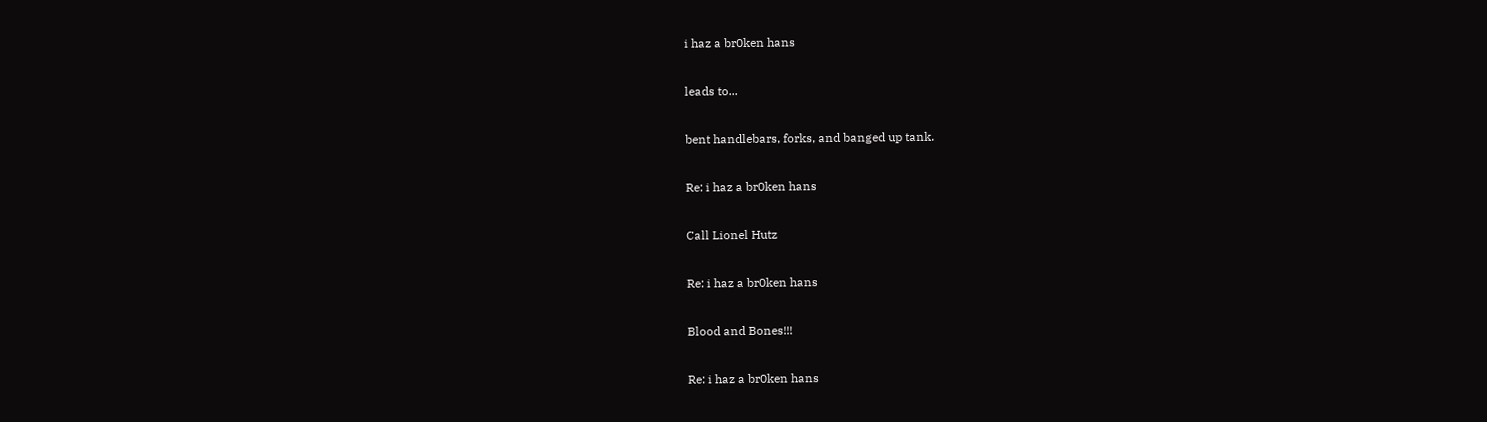i haz a br0ken hans

leads to...

bent handlebars, forks, and banged up tank.

Re: i haz a br0ken hans

Call Lionel Hutz

Re: i haz a br0ken hans

Blood and Bones!!!

Re: i haz a br0ken hans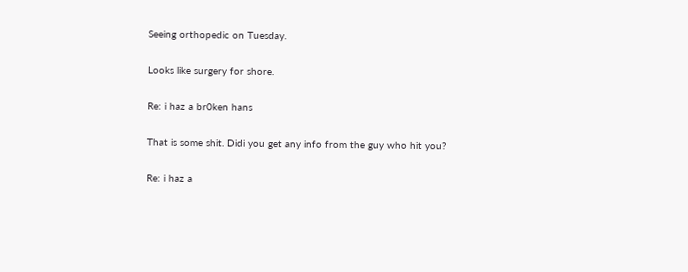Seeing orthopedic on Tuesday.

Looks like surgery for shore.

Re: i haz a br0ken hans

That is some shit. Didi you get any info from the guy who hit you?

Re: i haz a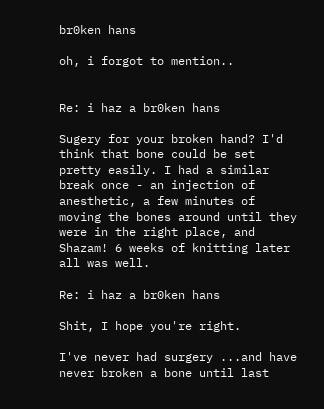br0ken hans

oh, i forgot to mention..


Re: i haz a br0ken hans

Sugery for your broken hand? I'd think that bone could be set pretty easily. I had a similar break once - an injection of anesthetic, a few minutes of moving the bones around until they were in the right place, and Shazam! 6 weeks of knitting later all was well.

Re: i haz a br0ken hans

Shit, I hope you're right.

I've never had surgery ...and have never broken a bone until last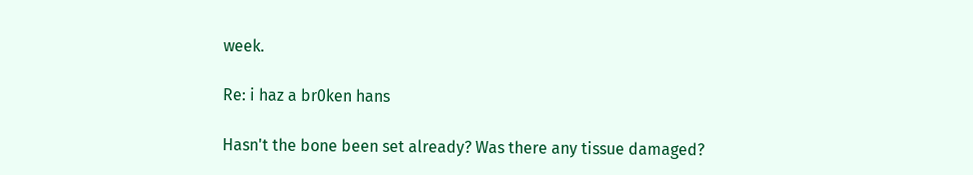week.

Re: i haz a br0ken hans

Hasn't the bone been set already? Was there any tissue damaged?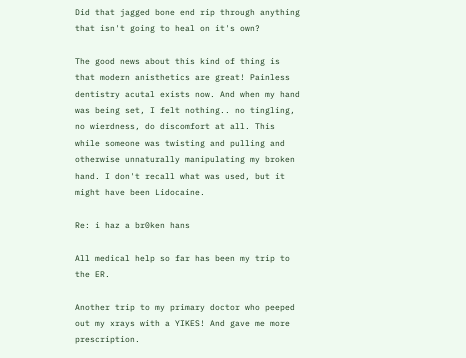Did that jagged bone end rip through anything that isn't going to heal on it's own?

The good news about this kind of thing is that modern anisthetics are great! Painless dentistry acutal exists now. And when my hand was being set, I felt nothing.. no tingling, no wierdness, do discomfort at all. This while someone was twisting and pulling and otherwise unnaturally manipulating my broken hand. I don't recall what was used, but it might have been Lidocaine.

Re: i haz a br0ken hans

All medical help so far has been my trip to the ER.

Another trip to my primary doctor who peeped out my xrays with a YIKES! And gave me more prescription.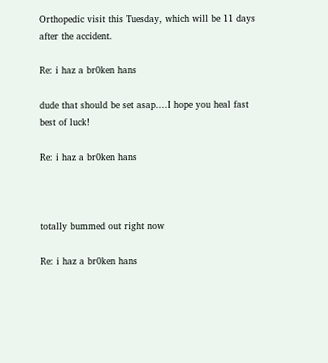Orthopedic visit this Tuesday, which will be 11 days after the accident.

Re: i haz a br0ken hans

dude that should be set asap....I hope you heal fast best of luck!

Re: i haz a br0ken hans



totally bummed out right now

Re: i haz a br0ken hans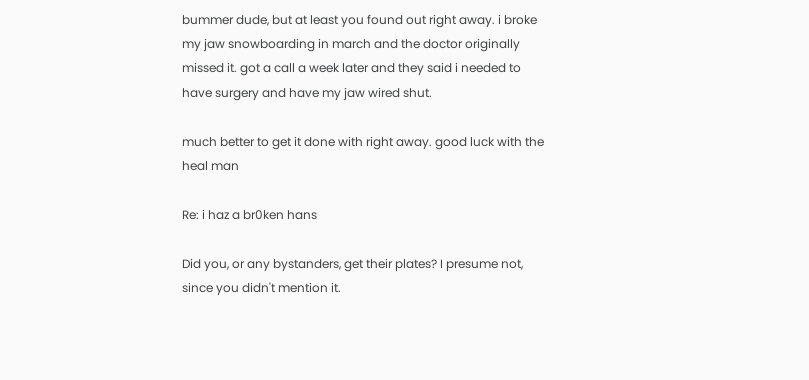bummer dude, but at least you found out right away. i broke my jaw snowboarding in march and the doctor originally missed it. got a call a week later and they said i needed to have surgery and have my jaw wired shut.

much better to get it done with right away. good luck with the heal man

Re: i haz a br0ken hans

Did you, or any bystanders, get their plates? I presume not, since you didn't mention it.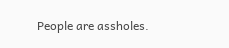People are assholes.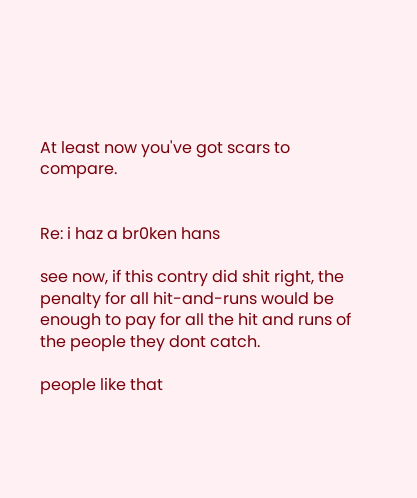At least now you've got scars to compare.


Re: i haz a br0ken hans

see now, if this contry did shit right, the penalty for all hit-and-runs would be enough to pay for all the hit and runs of the people they dont catch.

people like that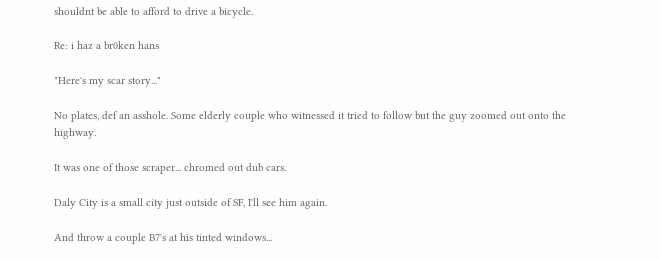shouldnt be able to afford to drive a bicycle.

Re: i haz a br0ken hans

"Here's my scar story..."

No plates, def an asshole. Some elderly couple who witnessed it tried to follow but the guy zoomed out onto the highway.

It was one of those scraper... chromed out dub cars.

Daly City is a small city just outside of SF, I'll see him again.

And throw a couple B7's at his tinted windows...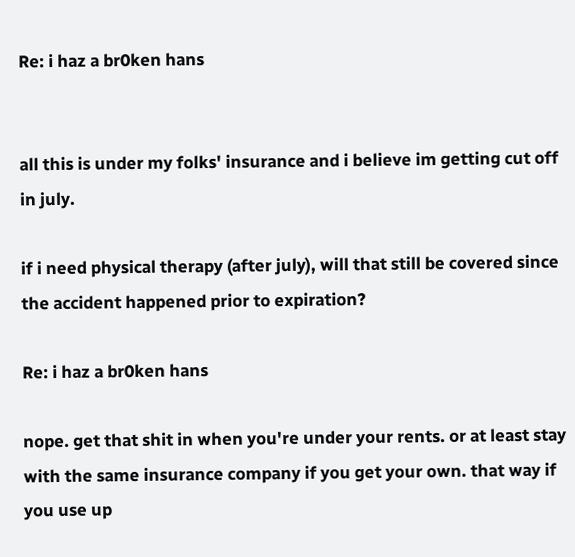Re: i haz a br0ken hans


all this is under my folks' insurance and i believe im getting cut off in july.

if i need physical therapy (after july), will that still be covered since the accident happened prior to expiration?

Re: i haz a br0ken hans

nope. get that shit in when you're under your rents. or at least stay with the same insurance company if you get your own. that way if you use up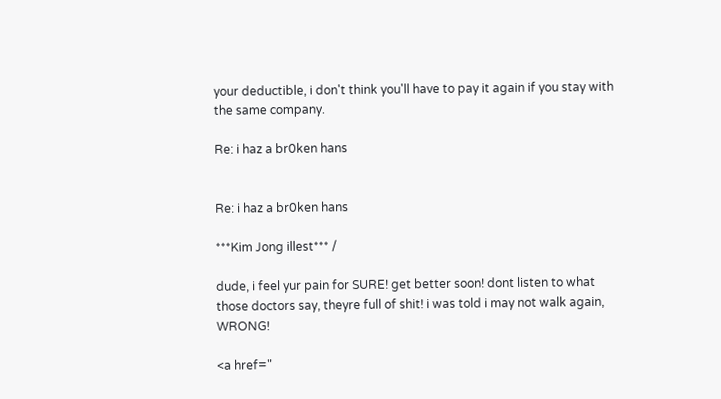your deductible, i don't think you'll have to pay it again if you stay with the same company.

Re: i haz a br0ken hans


Re: i haz a br0ken hans

***Kim Jong illest*** /

dude, i feel yur pain for SURE! get better soon! dont listen to what those doctors say, theyre full of shit! i was told i may not walk again, WRONG!

<a href="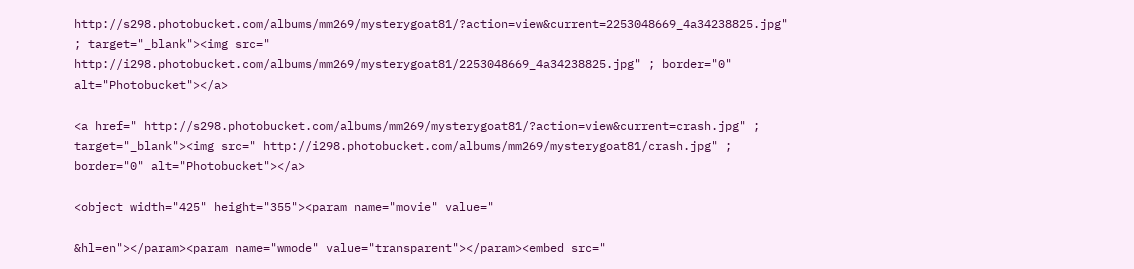http://s298.photobucket.com/albums/mm269/mysterygoat81/?action=view&current=2253048669_4a34238825.jpg" ; target="_blank"><img src=" http://i298.photobucket.com/albums/mm269/mysterygoat81/2253048669_4a34238825.jpg" ; border="0" alt="Photobucket"></a>

<a href=" http://s298.photobucket.com/albums/mm269/mysterygoat81/?action=view&current=crash.jpg" ; target="_blank"><img src=" http://i298.photobucket.com/albums/mm269/mysterygoat81/crash.jpg" ; border="0" alt="Photobucket"></a>

<object width="425" height="355"><param name="movie" value="

&hl=en"></param><param name="wmode" value="transparent"></param><embed src="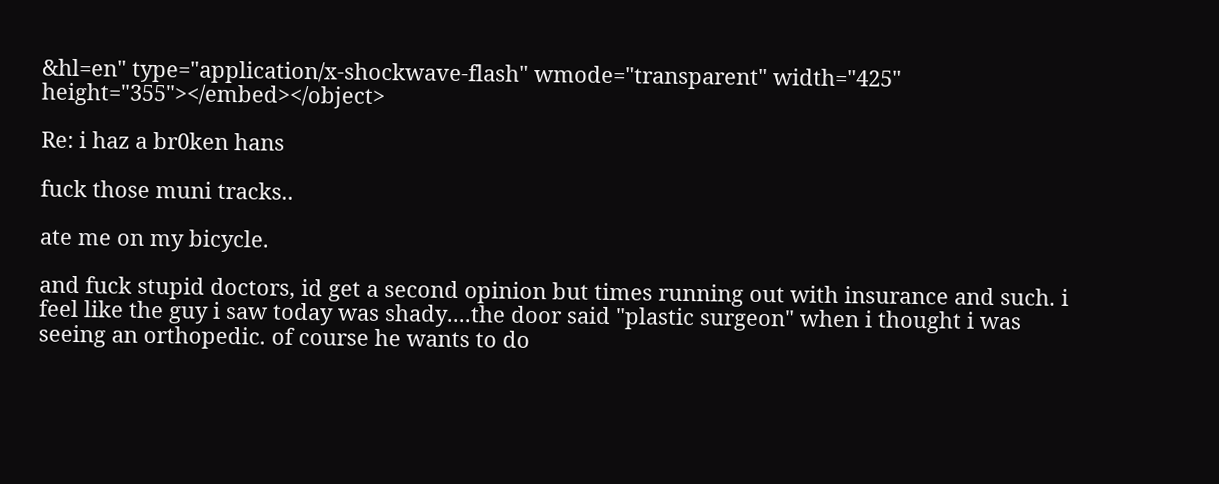&hl=en" type="application/x-shockwave-flash" wmode="transparent" width="425" height="355"></embed></object>

Re: i haz a br0ken hans

fuck those muni tracks..

ate me on my bicycle.

and fuck stupid doctors, id get a second opinion but times running out with insurance and such. i feel like the guy i saw today was shady....the door said "plastic surgeon" when i thought i was seeing an orthopedic. of course he wants to do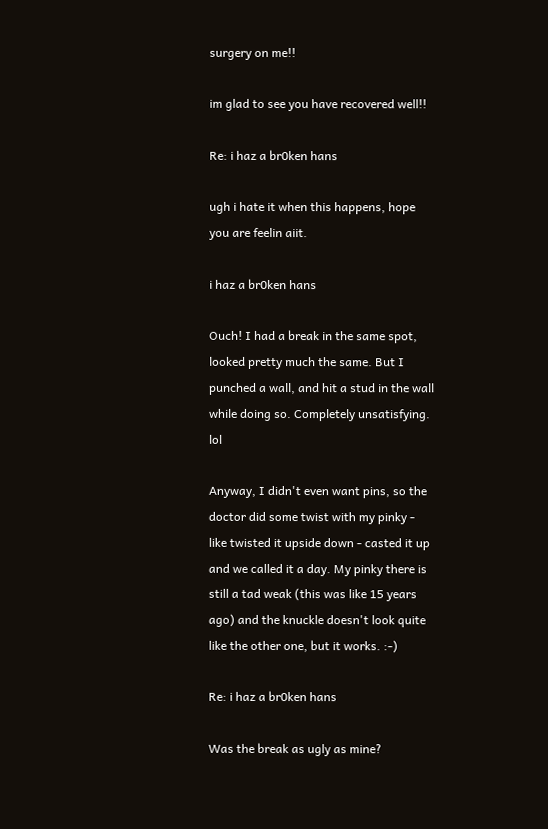surgery on me!!

im glad to see you have recovered well!!

Re: i haz a br0ken hans

ugh i hate it when this happens, hope you are feelin aiit.

i haz a br0ken hans

Ouch! I had a break in the same spot, looked pretty much the same. But I punched a wall, and hit a stud in the wall while doing so. Completely unsatisfying. lol

Anyway, I didn't even want pins, so the doctor did some twist with my pinky - like twisted it upside down - casted it up and we called it a day. My pinky there is still a tad weak (this was like 15 years ago) and the knuckle doesn't look quite like the other one, but it works. :-)

Re: i haz a br0ken hans

Was the break as ugly as mine?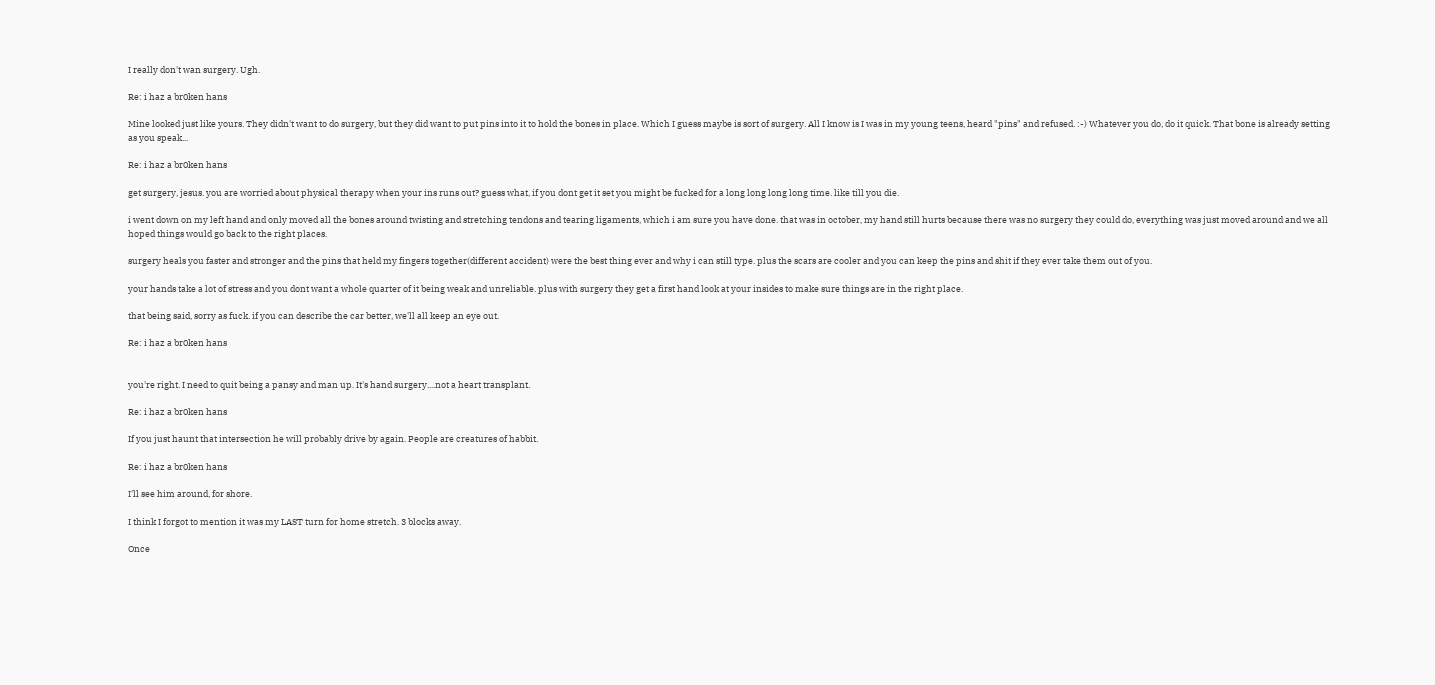I really don't wan surgery. Ugh.

Re: i haz a br0ken hans

Mine looked just like yours. They didn't want to do surgery, but they did want to put pins into it to hold the bones in place. Which I guess maybe is sort of surgery. All I know is I was in my young teens, heard "pins" and refused. :-) Whatever you do, do it quick. That bone is already setting as you speak...

Re: i haz a br0ken hans

get surgery, jesus. you are worried about physical therapy when your ins runs out? guess what, if you dont get it set you might be fucked for a long long long long time. like till you die.

i went down on my left hand and only moved all the bones around twisting and stretching tendons and tearing ligaments, which i am sure you have done. that was in october, my hand still hurts because there was no surgery they could do, everything was just moved around and we all hoped things would go back to the right places.

surgery heals you faster and stronger and the pins that held my fingers together(different accident) were the best thing ever and why i can still type. plus the scars are cooler and you can keep the pins and shit if they ever take them out of you.

your hands take a lot of stress and you dont want a whole quarter of it being weak and unreliable. plus with surgery they get a first hand look at your insides to make sure things are in the right place.

that being said, sorry as fuck. if you can describe the car better, we'll all keep an eye out.

Re: i haz a br0ken hans


you're right. I need to quit being a pansy and man up. It's hand surgery....not a heart transplant.

Re: i haz a br0ken hans

If you just haunt that intersection he will probably drive by again. People are creatures of habbit.

Re: i haz a br0ken hans

I'll see him around, for shore.

I think I forgot to mention it was my LAST turn for home stretch. 3 blocks away.

Once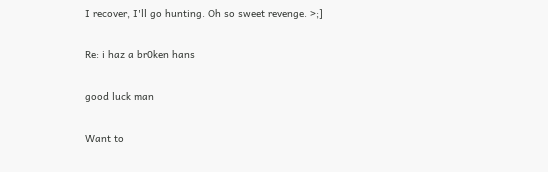I recover, I'll go hunting. Oh so sweet revenge. >;]

Re: i haz a br0ken hans

good luck man

Want to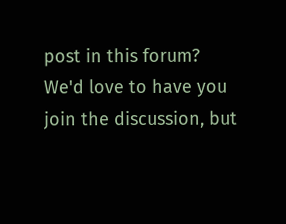post in this forum? We'd love to have you join the discussion, but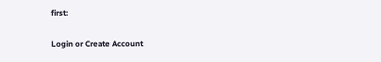first:

Login or Create Account